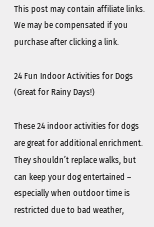This post may contain affiliate links. We may be compensated if you purchase after clicking a link.

24 Fun Indoor Activities for Dogs (Great for Rainy Days!)

These 24 indoor activities for dogs are great for additional enrichment. They shouldn’t replace walks, but can keep your dog entertained – especially when outdoor time is restricted due to bad weather,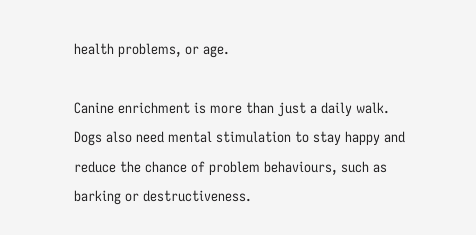health problems, or age.

Canine enrichment is more than just a daily walk. Dogs also need mental stimulation to stay happy and reduce the chance of problem behaviours, such as barking or destructiveness.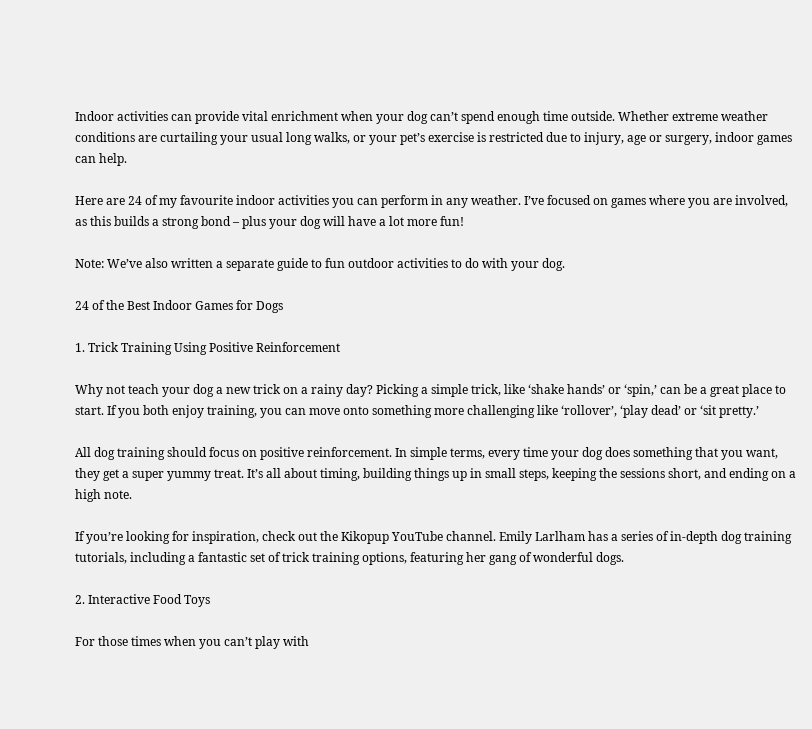Indoor activities can provide vital enrichment when your dog can’t spend enough time outside. Whether extreme weather conditions are curtailing your usual long walks, or your pet’s exercise is restricted due to injury, age or surgery, indoor games can help.

Here are 24 of my favourite indoor activities you can perform in any weather. I’ve focused on games where you are involved, as this builds a strong bond – plus your dog will have a lot more fun!

Note: We’ve also written a separate guide to fun outdoor activities to do with your dog.

24 of the Best Indoor Games for Dogs

1. Trick Training Using Positive Reinforcement

Why not teach your dog a new trick on a rainy day? Picking a simple trick, like ‘shake hands’ or ‘spin,’ can be a great place to start. If you both enjoy training, you can move onto something more challenging like ‘rollover’, ‘play dead’ or ‘sit pretty.’

All dog training should focus on positive reinforcement. In simple terms, every time your dog does something that you want, they get a super yummy treat. It’s all about timing, building things up in small steps, keeping the sessions short, and ending on a high note.

If you’re looking for inspiration, check out the Kikopup YouTube channel. Emily Larlham has a series of in-depth dog training tutorials, including a fantastic set of trick training options, featuring her gang of wonderful dogs.

2. Interactive Food Toys

For those times when you can’t play with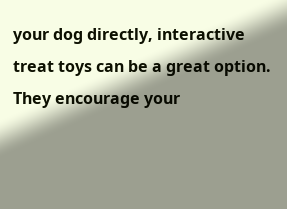your dog directly, interactive treat toys can be a great option. They encourage your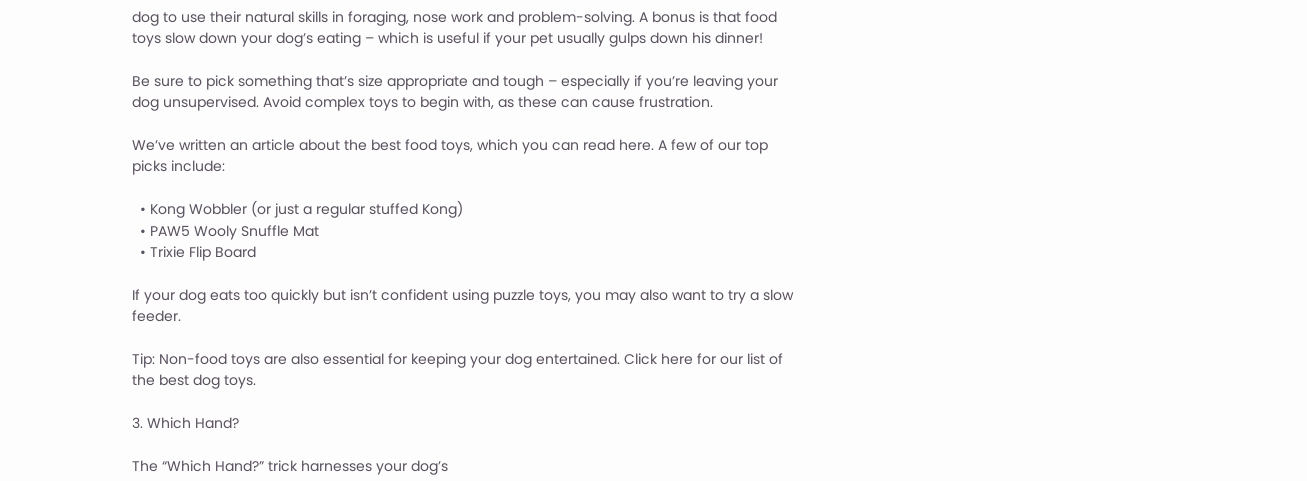dog to use their natural skills in foraging, nose work and problem-solving. A bonus is that food toys slow down your dog’s eating – which is useful if your pet usually gulps down his dinner!

Be sure to pick something that’s size appropriate and tough – especially if you’re leaving your dog unsupervised. Avoid complex toys to begin with, as these can cause frustration.

We’ve written an article about the best food toys, which you can read here. A few of our top picks include:

  • Kong Wobbler (or just a regular stuffed Kong)
  • PAW5 Wooly Snuffle Mat
  • Trixie Flip Board

If your dog eats too quickly but isn’t confident using puzzle toys, you may also want to try a slow feeder.

Tip: Non-food toys are also essential for keeping your dog entertained. Click here for our list of the best dog toys.

3. Which Hand?

The “Which Hand?” trick harnesses your dog’s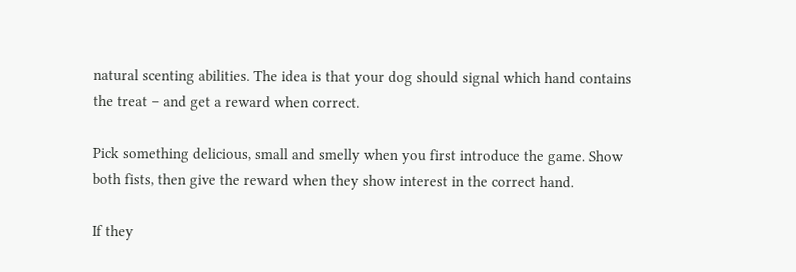natural scenting abilities. The idea is that your dog should signal which hand contains the treat – and get a reward when correct.

Pick something delicious, small and smelly when you first introduce the game. Show both fists, then give the reward when they show interest in the correct hand.

If they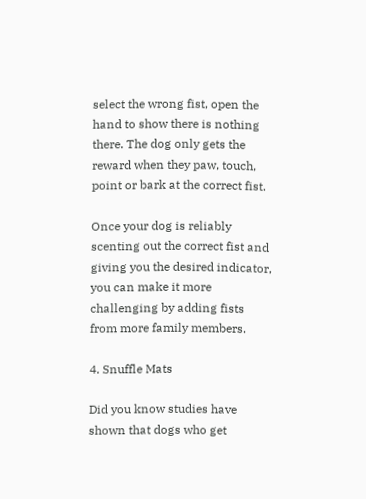select the wrong fist, open the hand to show there is nothing there. The dog only gets the reward when they paw, touch, point or bark at the correct fist.

Once your dog is reliably scenting out the correct fist and giving you the desired indicator, you can make it more challenging by adding fists from more family members.

4. Snuffle Mats

Did you know studies have shown that dogs who get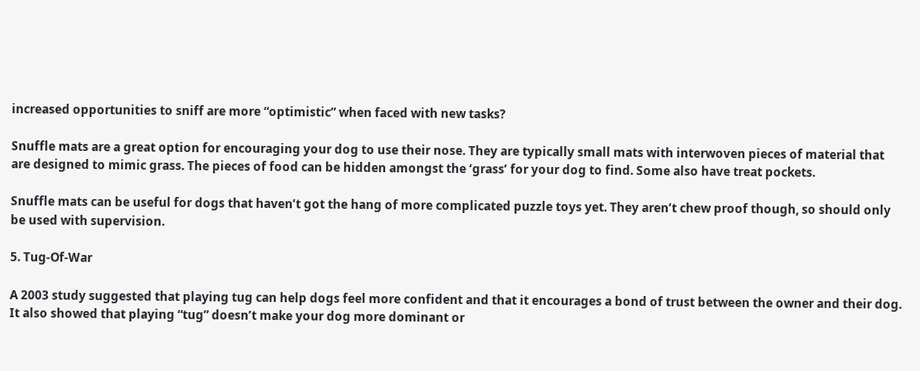increased opportunities to sniff are more “optimistic” when faced with new tasks?

Snuffle mats are a great option for encouraging your dog to use their nose. They are typically small mats with interwoven pieces of material that are designed to mimic grass. The pieces of food can be hidden amongst the ‘grass’ for your dog to find. Some also have treat pockets.

Snuffle mats can be useful for dogs that haven’t got the hang of more complicated puzzle toys yet. They aren’t chew proof though, so should only be used with supervision.

5. Tug-Of-War

A 2003 study suggested that playing tug can help dogs feel more confident and that it encourages a bond of trust between the owner and their dog. It also showed that playing “tug” doesn’t make your dog more dominant or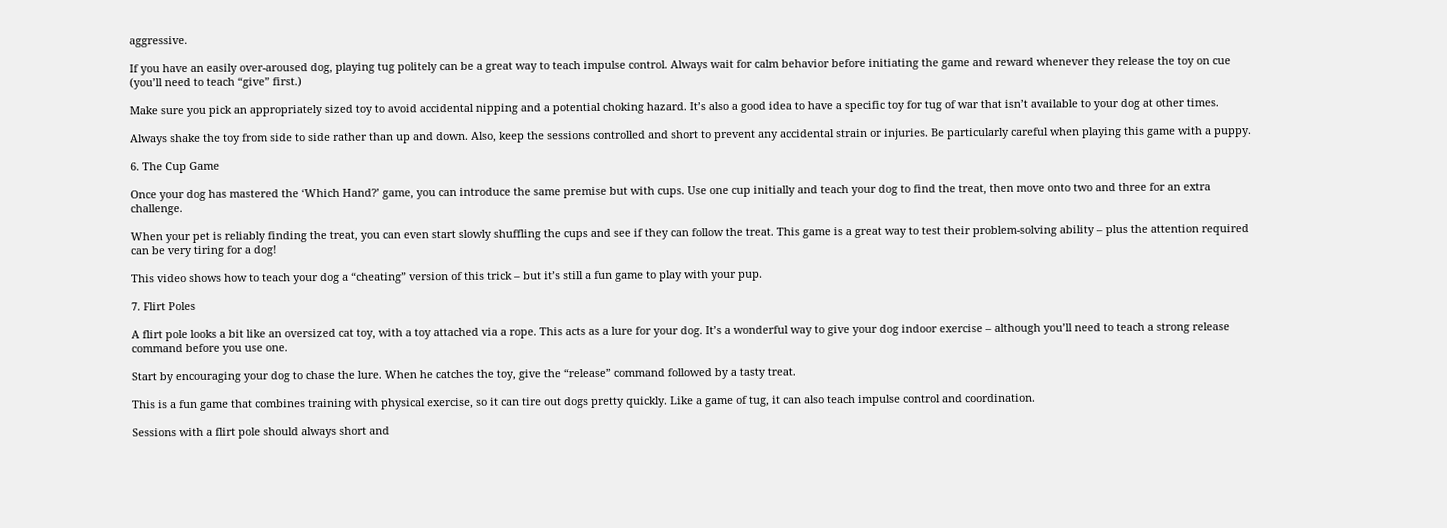aggressive.

If you have an easily over-aroused dog, playing tug politely can be a great way to teach impulse control. Always wait for calm behavior before initiating the game and reward whenever they release the toy on cue (you’ll need to teach “give” first.)

Make sure you pick an appropriately sized toy to avoid accidental nipping and a potential choking hazard. It’s also a good idea to have a specific toy for tug of war that isn’t available to your dog at other times.

Always shake the toy from side to side rather than up and down. Also, keep the sessions controlled and short to prevent any accidental strain or injuries. Be particularly careful when playing this game with a puppy.

6. The Cup Game

Once your dog has mastered the ‘Which Hand?’ game, you can introduce the same premise but with cups. Use one cup initially and teach your dog to find the treat, then move onto two and three for an extra challenge.

When your pet is reliably finding the treat, you can even start slowly shuffling the cups and see if they can follow the treat. This game is a great way to test their problem-solving ability – plus the attention required can be very tiring for a dog!

This video shows how to teach your dog a “cheating” version of this trick – but it’s still a fun game to play with your pup.

7. Flirt Poles

A flirt pole looks a bit like an oversized cat toy, with a toy attached via a rope. This acts as a lure for your dog. It’s a wonderful way to give your dog indoor exercise – although you’ll need to teach a strong release command before you use one.

Start by encouraging your dog to chase the lure. When he catches the toy, give the “release” command followed by a tasty treat.

This is a fun game that combines training with physical exercise, so it can tire out dogs pretty quickly. Like a game of tug, it can also teach impulse control and coordination.

Sessions with a flirt pole should always short and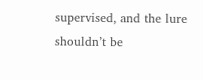supervised, and the lure shouldn’t be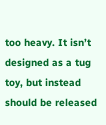too heavy. It isn’t designed as a tug toy, but instead should be released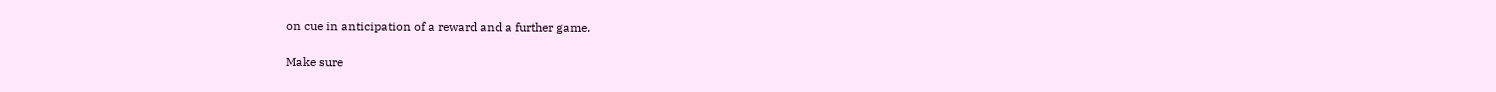on cue in anticipation of a reward and a further game.

Make sure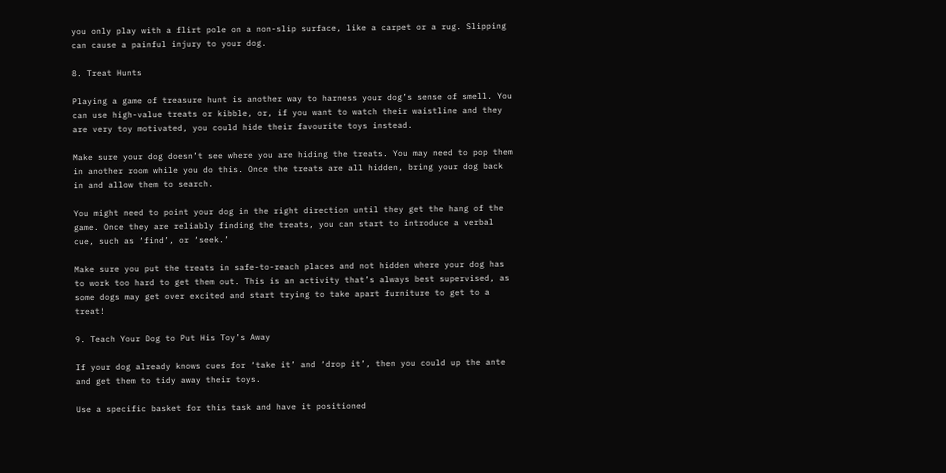you only play with a flirt pole on a non-slip surface, like a carpet or a rug. Slipping can cause a painful injury to your dog.

8. Treat Hunts

Playing a game of treasure hunt is another way to harness your dog’s sense of smell. You can use high-value treats or kibble, or, if you want to watch their waistline and they are very toy motivated, you could hide their favourite toys instead.

Make sure your dog doesn’t see where you are hiding the treats. You may need to pop them in another room while you do this. Once the treats are all hidden, bring your dog back in and allow them to search.

You might need to point your dog in the right direction until they get the hang of the game. Once they are reliably finding the treats, you can start to introduce a verbal cue, such as ‘find’, or ‘seek.’

Make sure you put the treats in safe-to-reach places and not hidden where your dog has to work too hard to get them out. This is an activity that’s always best supervised, as some dogs may get over excited and start trying to take apart furniture to get to a treat!

9. Teach Your Dog to Put His Toy’s Away

If your dog already knows cues for ‘take it’ and ‘drop it’, then you could up the ante and get them to tidy away their toys.

Use a specific basket for this task and have it positioned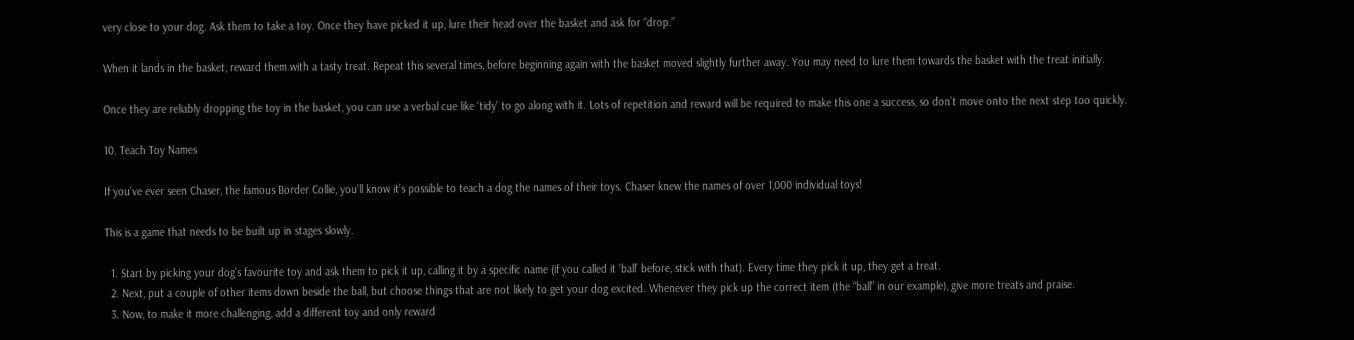very close to your dog. Ask them to take a toy. Once they have picked it up, lure their head over the basket and ask for “drop.”

When it lands in the basket, reward them with a tasty treat. Repeat this several times, before beginning again with the basket moved slightly further away. You may need to lure them towards the basket with the treat initially.

Once they are reliably dropping the toy in the basket, you can use a verbal cue like ‘tidy’ to go along with it. Lots of repetition and reward will be required to make this one a success, so don’t move onto the next step too quickly.

10. Teach Toy Names

If you’ve ever seen Chaser, the famous Border Collie, you’ll know it’s possible to teach a dog the names of their toys. Chaser knew the names of over 1,000 individual toys!

This is a game that needs to be built up in stages slowly.

  1. Start by picking your dog’s favourite toy and ask them to pick it up, calling it by a specific name (if you called it ‘ball’ before, stick with that). Every time they pick it up, they get a treat.
  2. Next, put a couple of other items down beside the ball, but choose things that are not likely to get your dog excited. Whenever they pick up the correct item (the “ball” in our example), give more treats and praise.
  3. Now, to make it more challenging, add a different toy and only reward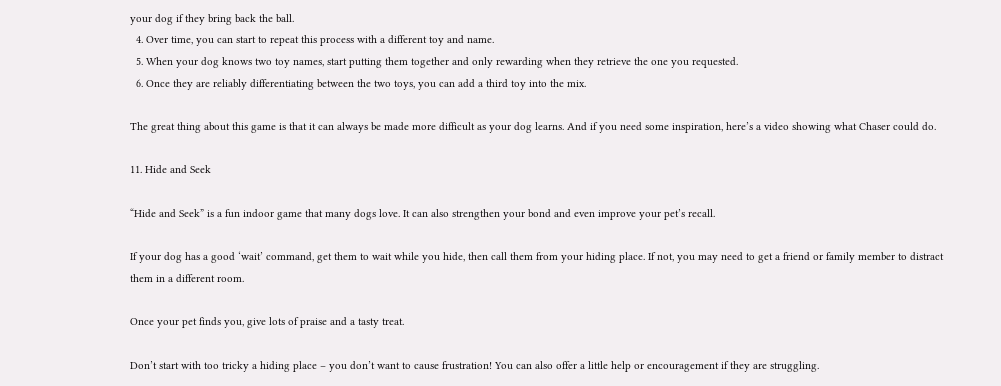your dog if they bring back the ball.
  4. Over time, you can start to repeat this process with a different toy and name.
  5. When your dog knows two toy names, start putting them together and only rewarding when they retrieve the one you requested.
  6. Once they are reliably differentiating between the two toys, you can add a third toy into the mix.

The great thing about this game is that it can always be made more difficult as your dog learns. And if you need some inspiration, here’s a video showing what Chaser could do.

11. Hide and Seek

“Hide and Seek” is a fun indoor game that many dogs love. It can also strengthen your bond and even improve your pet’s recall.

If your dog has a good ‘wait’ command, get them to wait while you hide, then call them from your hiding place. If not, you may need to get a friend or family member to distract them in a different room.

Once your pet finds you, give lots of praise and a tasty treat.

Don’t start with too tricky a hiding place – you don’t want to cause frustration! You can also offer a little help or encouragement if they are struggling.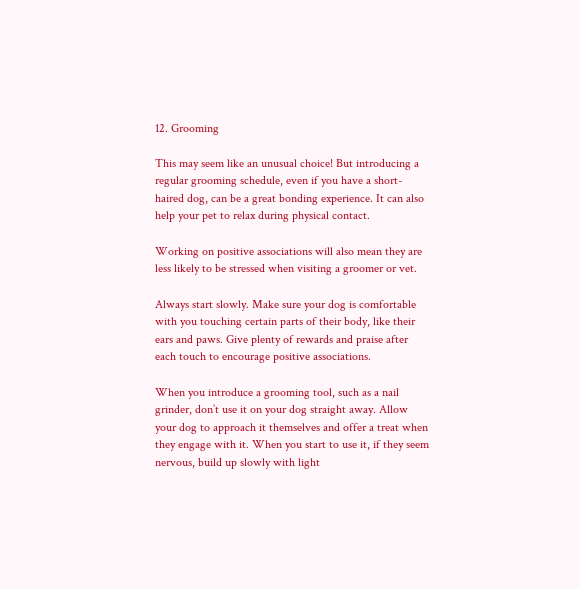12. Grooming

This may seem like an unusual choice! But introducing a regular grooming schedule, even if you have a short-haired dog, can be a great bonding experience. It can also help your pet to relax during physical contact.

Working on positive associations will also mean they are less likely to be stressed when visiting a groomer or vet.

Always start slowly. Make sure your dog is comfortable with you touching certain parts of their body, like their ears and paws. Give plenty of rewards and praise after each touch to encourage positive associations.

When you introduce a grooming tool, such as a nail grinder, don’t use it on your dog straight away. Allow your dog to approach it themselves and offer a treat when they engage with it. When you start to use it, if they seem nervous, build up slowly with light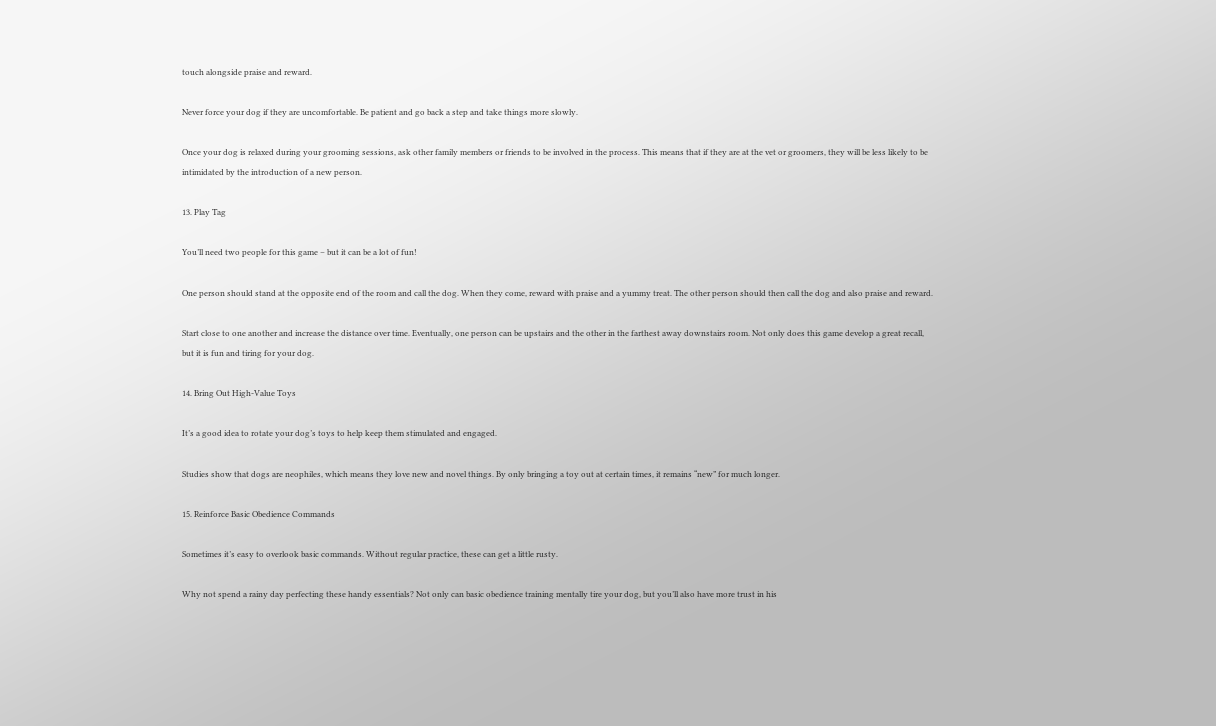touch alongside praise and reward.

Never force your dog if they are uncomfortable. Be patient and go back a step and take things more slowly.

Once your dog is relaxed during your grooming sessions, ask other family members or friends to be involved in the process. This means that if they are at the vet or groomers, they will be less likely to be intimidated by the introduction of a new person.

13. Play Tag

You’ll need two people for this game – but it can be a lot of fun!

One person should stand at the opposite end of the room and call the dog. When they come, reward with praise and a yummy treat. The other person should then call the dog and also praise and reward.

Start close to one another and increase the distance over time. Eventually, one person can be upstairs and the other in the farthest away downstairs room. Not only does this game develop a great recall, but it is fun and tiring for your dog.

14. Bring Out High-Value Toys

It’s a good idea to rotate your dog’s toys to help keep them stimulated and engaged.

Studies show that dogs are neophiles, which means they love new and novel things. By only bringing a toy out at certain times, it remains “new” for much longer.

15. Reinforce Basic Obedience Commands

Sometimes it’s easy to overlook basic commands. Without regular practice, these can get a little rusty.

Why not spend a rainy day perfecting these handy essentials? Not only can basic obedience training mentally tire your dog, but you’ll also have more trust in his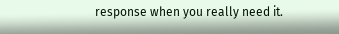response when you really need it.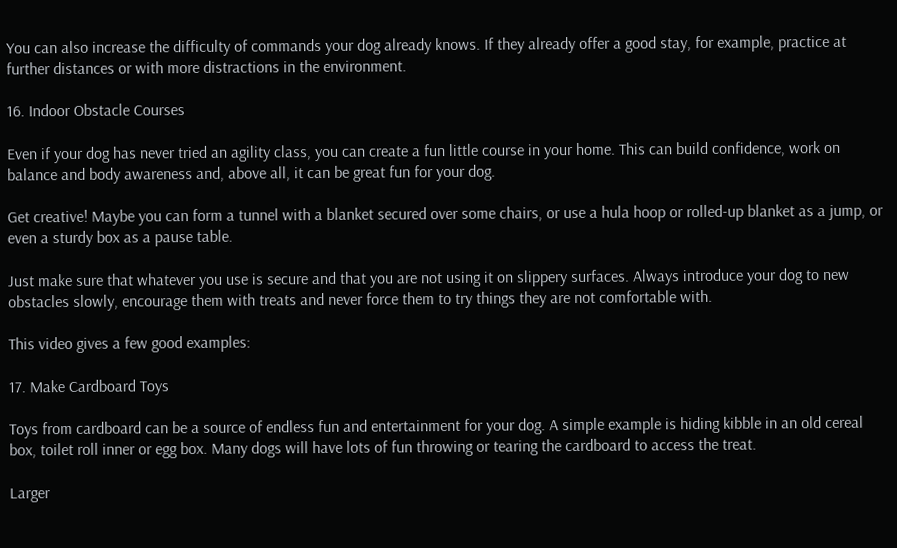You can also increase the difficulty of commands your dog already knows. If they already offer a good stay, for example, practice at further distances or with more distractions in the environment.

16. Indoor Obstacle Courses

Even if your dog has never tried an agility class, you can create a fun little course in your home. This can build confidence, work on balance and body awareness and, above all, it can be great fun for your dog.

Get creative! Maybe you can form a tunnel with a blanket secured over some chairs, or use a hula hoop or rolled-up blanket as a jump, or even a sturdy box as a pause table.

Just make sure that whatever you use is secure and that you are not using it on slippery surfaces. Always introduce your dog to new obstacles slowly, encourage them with treats and never force them to try things they are not comfortable with.

This video gives a few good examples:

17. Make Cardboard Toys

Toys from cardboard can be a source of endless fun and entertainment for your dog. A simple example is hiding kibble in an old cereal box, toilet roll inner or egg box. Many dogs will have lots of fun throwing or tearing the cardboard to access the treat.

Larger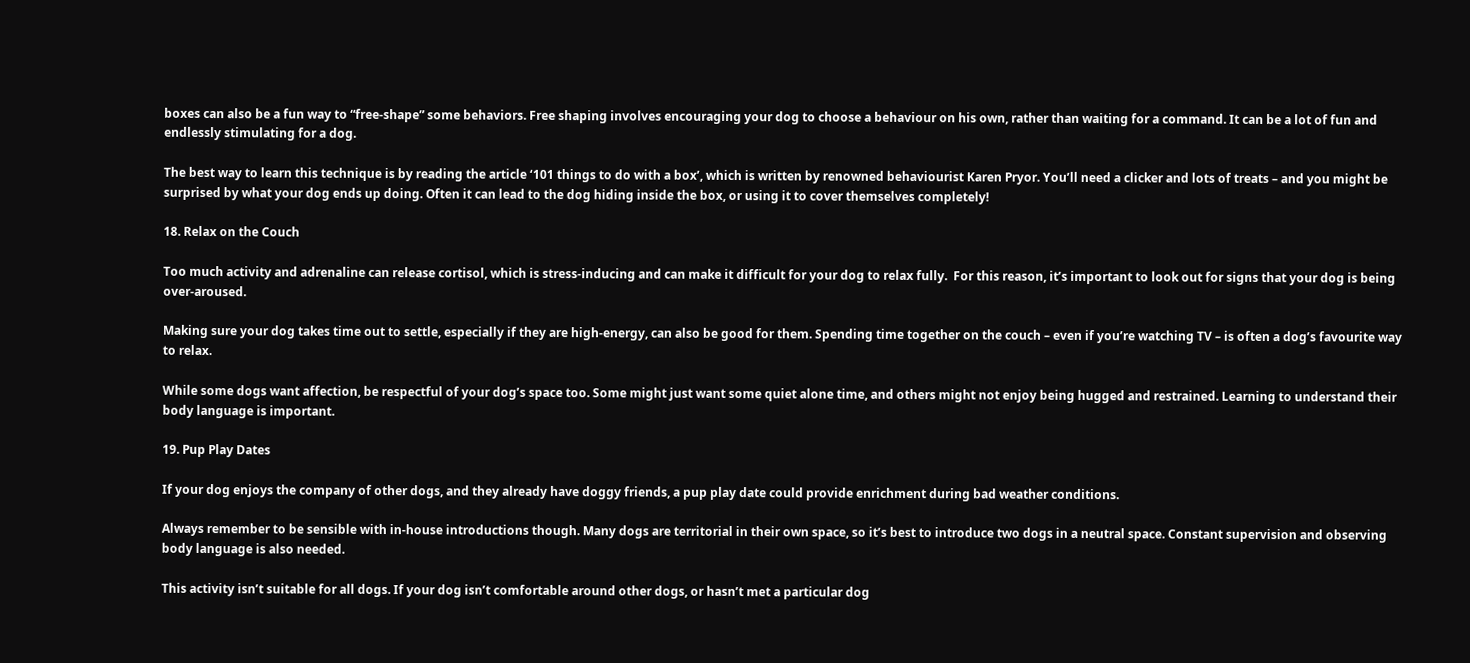boxes can also be a fun way to “free-shape” some behaviors. Free shaping involves encouraging your dog to choose a behaviour on his own, rather than waiting for a command. It can be a lot of fun and endlessly stimulating for a dog.

The best way to learn this technique is by reading the article ‘101 things to do with a box’, which is written by renowned behaviourist Karen Pryor. You’ll need a clicker and lots of treats – and you might be surprised by what your dog ends up doing. Often it can lead to the dog hiding inside the box, or using it to cover themselves completely!

18. Relax on the Couch

Too much activity and adrenaline can release cortisol, which is stress-inducing and can make it difficult for your dog to relax fully.  For this reason, it’s important to look out for signs that your dog is being over-aroused.

Making sure your dog takes time out to settle, especially if they are high-energy, can also be good for them. Spending time together on the couch – even if you’re watching TV – is often a dog’s favourite way to relax.

While some dogs want affection, be respectful of your dog’s space too. Some might just want some quiet alone time, and others might not enjoy being hugged and restrained. Learning to understand their body language is important.

19. Pup Play Dates

If your dog enjoys the company of other dogs, and they already have doggy friends, a pup play date could provide enrichment during bad weather conditions.

Always remember to be sensible with in-house introductions though. Many dogs are territorial in their own space, so it’s best to introduce two dogs in a neutral space. Constant supervision and observing body language is also needed.

This activity isn’t suitable for all dogs. If your dog isn’t comfortable around other dogs, or hasn’t met a particular dog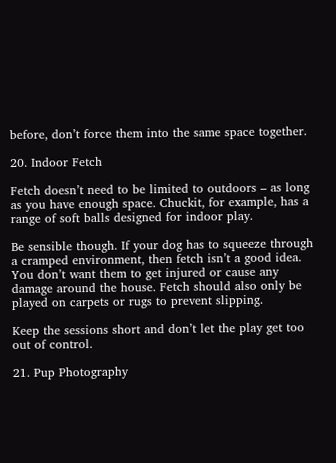before, don’t force them into the same space together.

20. Indoor Fetch

Fetch doesn’t need to be limited to outdoors – as long as you have enough space. Chuckit, for example, has a range of soft balls designed for indoor play.

Be sensible though. If your dog has to squeeze through a cramped environment, then fetch isn’t a good idea. You don’t want them to get injured or cause any damage around the house. Fetch should also only be played on carpets or rugs to prevent slipping.

Keep the sessions short and don’t let the play get too out of control.

21. Pup Photography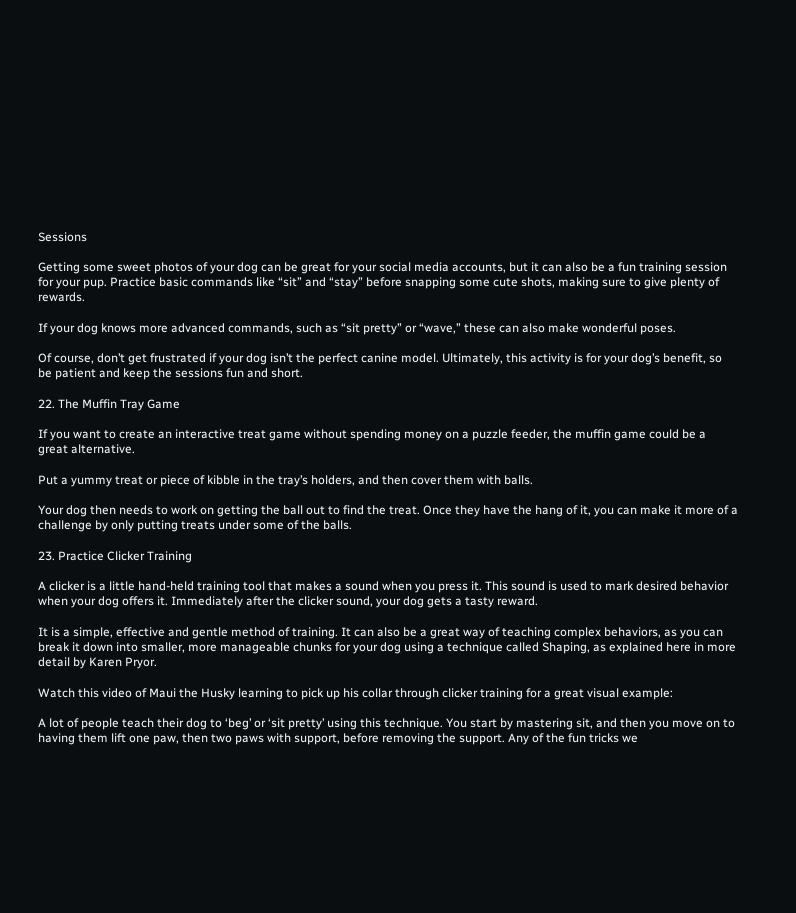Sessions

Getting some sweet photos of your dog can be great for your social media accounts, but it can also be a fun training session for your pup. Practice basic commands like “sit” and “stay” before snapping some cute shots, making sure to give plenty of rewards.

If your dog knows more advanced commands, such as “sit pretty” or “wave,” these can also make wonderful poses.

Of course, don’t get frustrated if your dog isn’t the perfect canine model. Ultimately, this activity is for your dog’s benefit, so be patient and keep the sessions fun and short.

22. The Muffin Tray Game

If you want to create an interactive treat game without spending money on a puzzle feeder, the muffin game could be a great alternative.

Put a yummy treat or piece of kibble in the tray’s holders, and then cover them with balls.

Your dog then needs to work on getting the ball out to find the treat. Once they have the hang of it, you can make it more of a challenge by only putting treats under some of the balls.

23. Practice Clicker Training

A clicker is a little hand-held training tool that makes a sound when you press it. This sound is used to mark desired behavior when your dog offers it. Immediately after the clicker sound, your dog gets a tasty reward.

It is a simple, effective and gentle method of training. It can also be a great way of teaching complex behaviors, as you can break it down into smaller, more manageable chunks for your dog using a technique called Shaping, as explained here in more detail by Karen Pryor.

Watch this video of Maui the Husky learning to pick up his collar through clicker training for a great visual example:

A lot of people teach their dog to ‘beg’ or ‘sit pretty’ using this technique. You start by mastering sit, and then you move on to having them lift one paw, then two paws with support, before removing the support. Any of the fun tricks we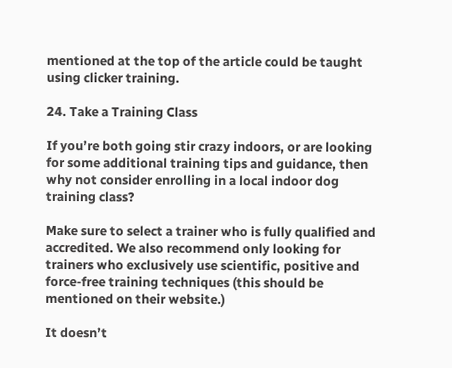mentioned at the top of the article could be taught using clicker training.

24. Take a Training Class

If you’re both going stir crazy indoors, or are looking for some additional training tips and guidance, then why not consider enrolling in a local indoor dog training class?

Make sure to select a trainer who is fully qualified and accredited. We also recommend only looking for trainers who exclusively use scientific, positive and force-free training techniques (this should be mentioned on their website.)

It doesn’t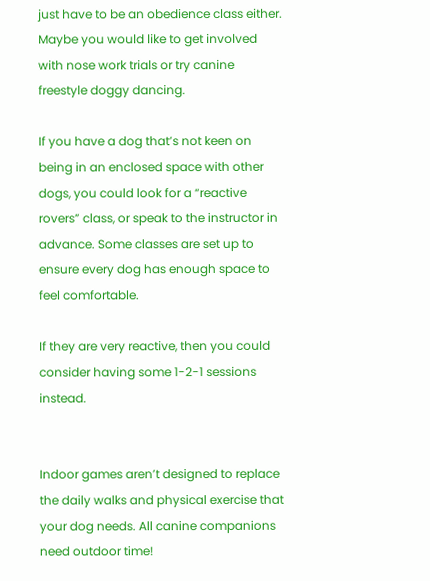just have to be an obedience class either. Maybe you would like to get involved with nose work trials or try canine freestyle doggy dancing.

If you have a dog that’s not keen on being in an enclosed space with other dogs, you could look for a “reactive rovers” class, or speak to the instructor in advance. Some classes are set up to ensure every dog has enough space to feel comfortable.

If they are very reactive, then you could consider having some 1-2-1 sessions instead.


Indoor games aren’t designed to replace the daily walks and physical exercise that your dog needs. All canine companions need outdoor time!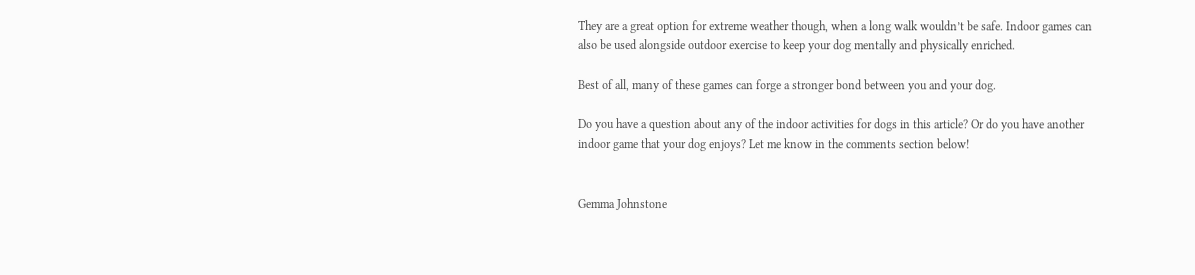They are a great option for extreme weather though, when a long walk wouldn’t be safe. Indoor games can also be used alongside outdoor exercise to keep your dog mentally and physically enriched.

Best of all, many of these games can forge a stronger bond between you and your dog.

Do you have a question about any of the indoor activities for dogs in this article? Or do you have another indoor game that your dog enjoys? Let me know in the comments section below!


Gemma Johnstone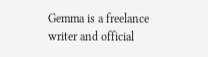Gemma is a freelance writer and official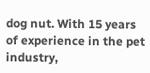dog nut. With 15 years of experience in the pet industry,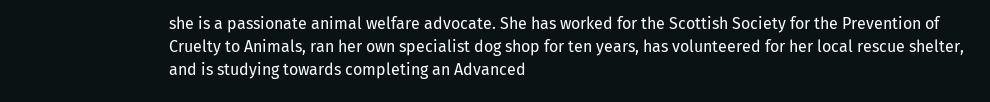she is a passionate animal welfare advocate. She has worked for the Scottish Society for the Prevention of Cruelty to Animals, ran her own specialist dog shop for ten years, has volunteered for her local rescue shelter, and is studying towards completing an Advanced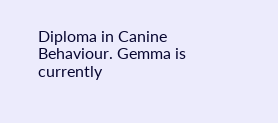Diploma in Canine Behaviour. Gemma is currently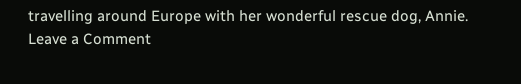travelling around Europe with her wonderful rescue dog, Annie.
Leave a Comment